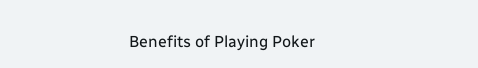Benefits of Playing Poker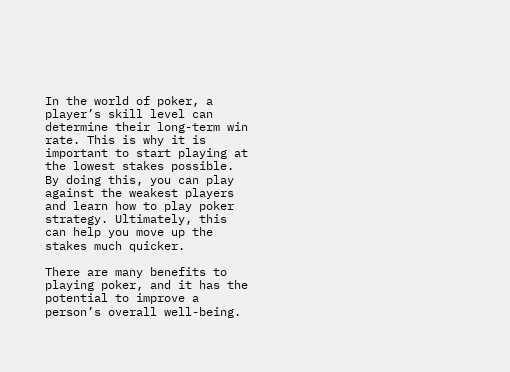In the world of poker, a player’s skill level can determine their long-term win rate. This is why it is important to start playing at the lowest stakes possible. By doing this, you can play against the weakest players and learn how to play poker strategy. Ultimately, this can help you move up the stakes much quicker.

There are many benefits to playing poker, and it has the potential to improve a person’s overall well-being.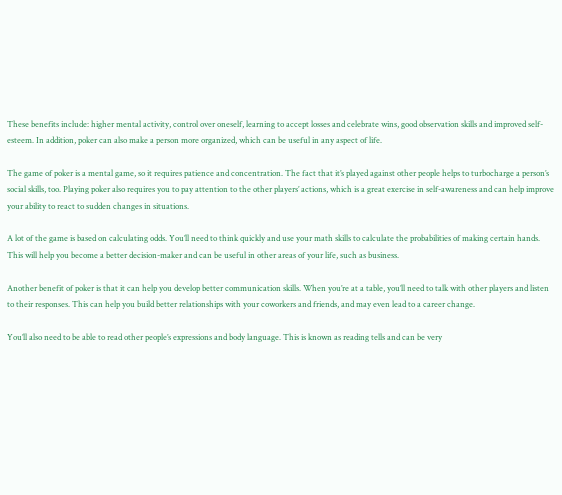These benefits include: higher mental activity, control over oneself, learning to accept losses and celebrate wins, good observation skills and improved self-esteem. In addition, poker can also make a person more organized, which can be useful in any aspect of life.

The game of poker is a mental game, so it requires patience and concentration. The fact that it’s played against other people helps to turbocharge a person’s social skills, too. Playing poker also requires you to pay attention to the other players’ actions, which is a great exercise in self-awareness and can help improve your ability to react to sudden changes in situations.

A lot of the game is based on calculating odds. You’ll need to think quickly and use your math skills to calculate the probabilities of making certain hands. This will help you become a better decision-maker and can be useful in other areas of your life, such as business.

Another benefit of poker is that it can help you develop better communication skills. When you’re at a table, you’ll need to talk with other players and listen to their responses. This can help you build better relationships with your coworkers and friends, and may even lead to a career change.

You’ll also need to be able to read other people’s expressions and body language. This is known as reading tells and can be very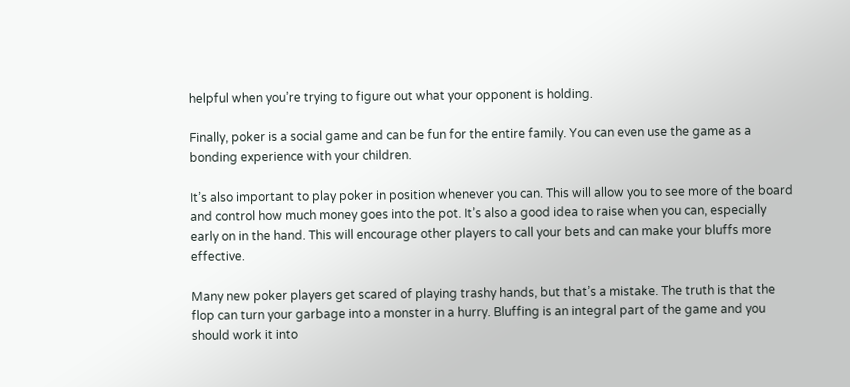helpful when you’re trying to figure out what your opponent is holding.

Finally, poker is a social game and can be fun for the entire family. You can even use the game as a bonding experience with your children.

It’s also important to play poker in position whenever you can. This will allow you to see more of the board and control how much money goes into the pot. It’s also a good idea to raise when you can, especially early on in the hand. This will encourage other players to call your bets and can make your bluffs more effective.

Many new poker players get scared of playing trashy hands, but that’s a mistake. The truth is that the flop can turn your garbage into a monster in a hurry. Bluffing is an integral part of the game and you should work it into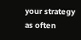your strategy as often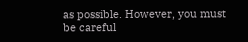as possible. However, you must be careful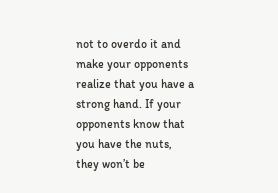not to overdo it and make your opponents realize that you have a strong hand. If your opponents know that you have the nuts, they won’t be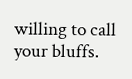willing to call your bluffs.